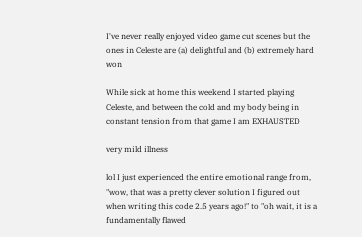I've never really enjoyed video game cut scenes but the ones in Celeste are (a) delightful and (b) extremely hard won

While sick at home this weekend I started playing Celeste, and between the cold and my body being in constant tension from that game I am EXHAUSTED

very mild illness

lol I just experienced the entire emotional range from, "wow, that was a pretty clever solution I figured out when writing this code 2.5 years ago!" to "oh wait, it is a fundamentally flawed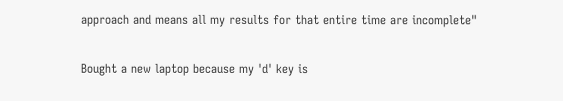approach and means all my results for that entire time are incomplete"

Bought a new laptop because my 'd' key is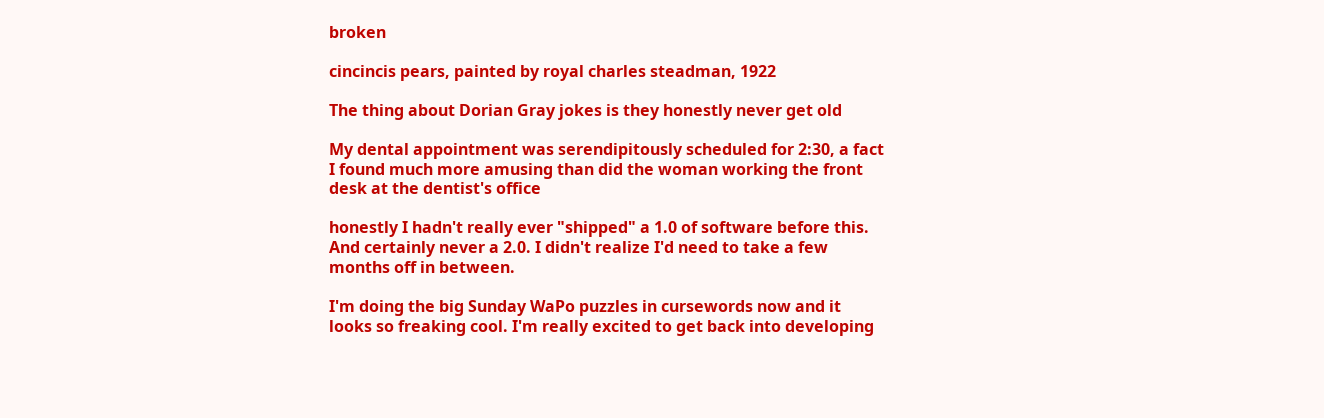broken

cincincis pears, painted by royal charles steadman, 1922

The thing about Dorian Gray jokes is they honestly never get old

My dental appointment was serendipitously scheduled for 2:30, a fact I found much more amusing than did the woman working the front desk at the dentist's office

honestly I hadn't really ever "shipped" a 1.0 of software before this. And certainly never a 2.0. I didn't realize I'd need to take a few months off in between.

I'm doing the big Sunday WaPo puzzles in cursewords now and it looks so freaking cool. I'm really excited to get back into developing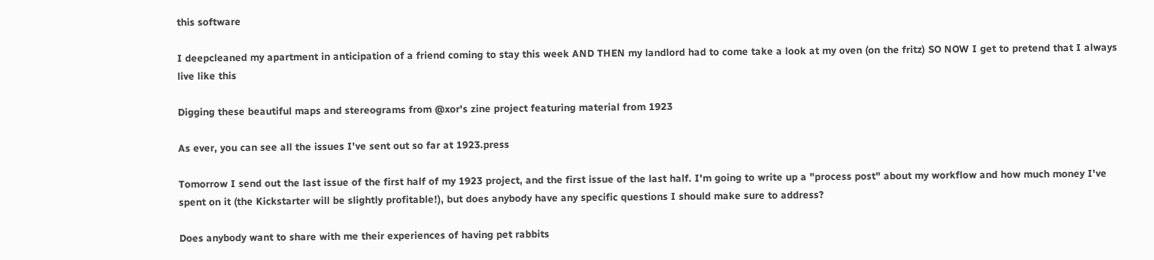this software

I deepcleaned my apartment in anticipation of a friend coming to stay this week AND THEN my landlord had to come take a look at my oven (on the fritz) SO NOW I get to pretend that I always live like this

Digging these beautiful maps and stereograms from @xor's zine project featuring material from 1923

As ever, you can see all the issues I've sent out so far at 1923.press

Tomorrow I send out the last issue of the first half of my 1923 project, and the first issue of the last half. I'm going to write up a "process post" about my workflow and how much money I've spent on it (the Kickstarter will be slightly profitable!), but does anybody have any specific questions I should make sure to address?

Does anybody want to share with me their experiences of having pet rabbits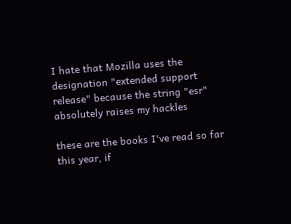I hate that Mozilla uses the designation "extended support release" because the string "esr" absolutely raises my hackles

these are the books I've read so far this year, if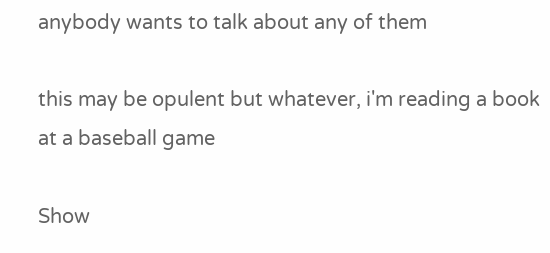anybody wants to talk about any of them

this may be opulent but whatever, i'm reading a book at a baseball game

Show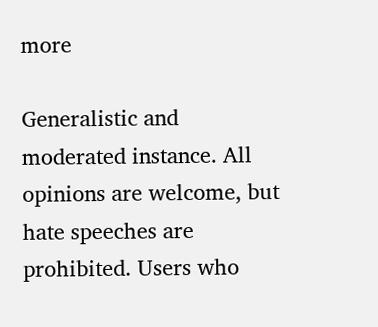more

Generalistic and moderated instance. All opinions are welcome, but hate speeches are prohibited. Users who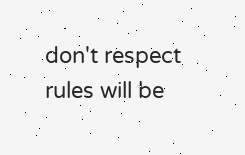don't respect rules will be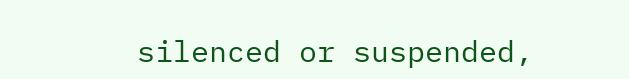silenced or suspended,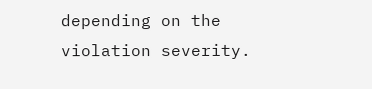depending on the violation severity.